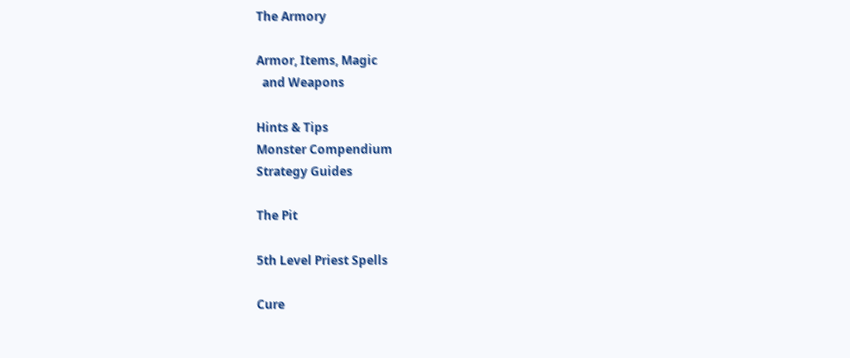The Armory

Armor, Items, Magic
  and Weapons

Hints & Tips
Monster Compendium
Strategy Guides

The Pit

5th Level Priest Spells

Cure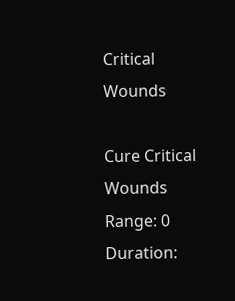Critical Wounds

Cure Critical Wounds
Range: 0
Duration: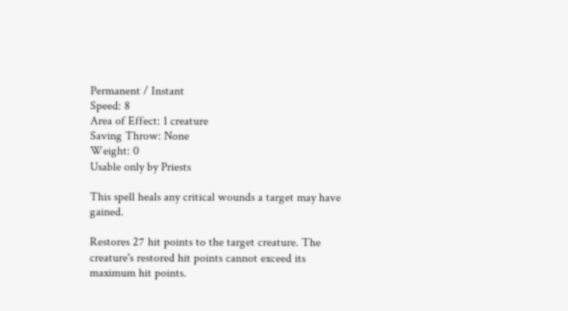Permanent / Instant
Speed: 8
Area of Effect: 1 creature
Saving Throw: None
Weight: 0
Usable only by Priests

This spell heals any critical wounds a target may have gained.

Restores 27 hit points to the target creature. The creature's restored hit points cannot exceed its maximum hit points.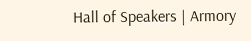Hall of Speakers | Armory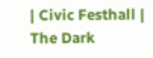| Civic Festhall | The Dark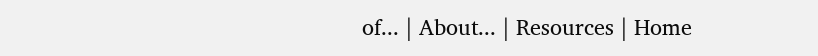of... | About... | Resources | Home